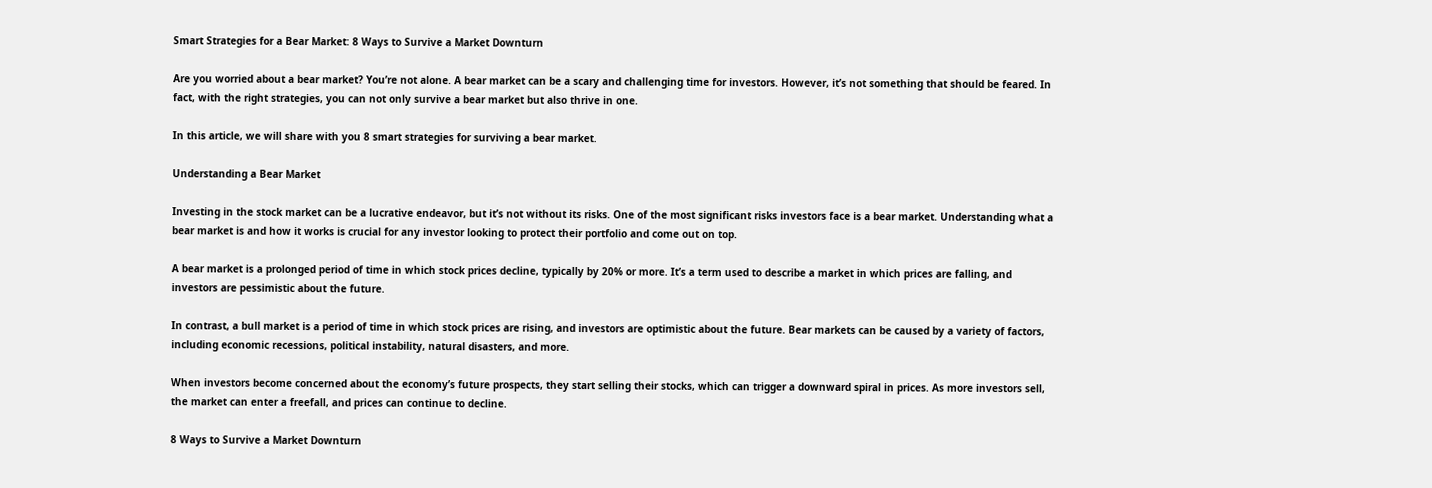Smart Strategies for a Bear Market: 8 Ways to Survive a Market Downturn

Are you worried about a bear market? You’re not alone. A bear market can be a scary and challenging time for investors. However, it’s not something that should be feared. In fact, with the right strategies, you can not only survive a bear market but also thrive in one.

In this article, we will share with you 8 smart strategies for surviving a bear market.

Understanding a Bear Market

Investing in the stock market can be a lucrative endeavor, but it’s not without its risks. One of the most significant risks investors face is a bear market. Understanding what a bear market is and how it works is crucial for any investor looking to protect their portfolio and come out on top.

A bear market is a prolonged period of time in which stock prices decline, typically by 20% or more. It’s a term used to describe a market in which prices are falling, and investors are pessimistic about the future.

In contrast, a bull market is a period of time in which stock prices are rising, and investors are optimistic about the future. Bear markets can be caused by a variety of factors, including economic recessions, political instability, natural disasters, and more.

When investors become concerned about the economy’s future prospects, they start selling their stocks, which can trigger a downward spiral in prices. As more investors sell, the market can enter a freefall, and prices can continue to decline.

8 Ways to Survive a Market Downturn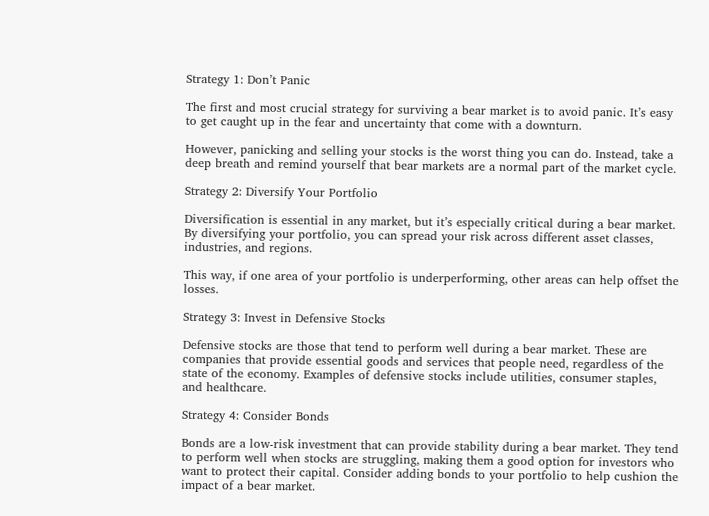Strategy 1: Don’t Panic

The first and most crucial strategy for surviving a bear market is to avoid panic. It’s easy to get caught up in the fear and uncertainty that come with a downturn.

However, panicking and selling your stocks is the worst thing you can do. Instead, take a deep breath and remind yourself that bear markets are a normal part of the market cycle.

Strategy 2: Diversify Your Portfolio

Diversification is essential in any market, but it’s especially critical during a bear market. By diversifying your portfolio, you can spread your risk across different asset classes, industries, and regions.

This way, if one area of your portfolio is underperforming, other areas can help offset the losses.

Strategy 3: Invest in Defensive Stocks

Defensive stocks are those that tend to perform well during a bear market. These are companies that provide essential goods and services that people need, regardless of the state of the economy. Examples of defensive stocks include utilities, consumer staples, and healthcare.

Strategy 4: Consider Bonds

Bonds are a low-risk investment that can provide stability during a bear market. They tend to perform well when stocks are struggling, making them a good option for investors who want to protect their capital. Consider adding bonds to your portfolio to help cushion the impact of a bear market.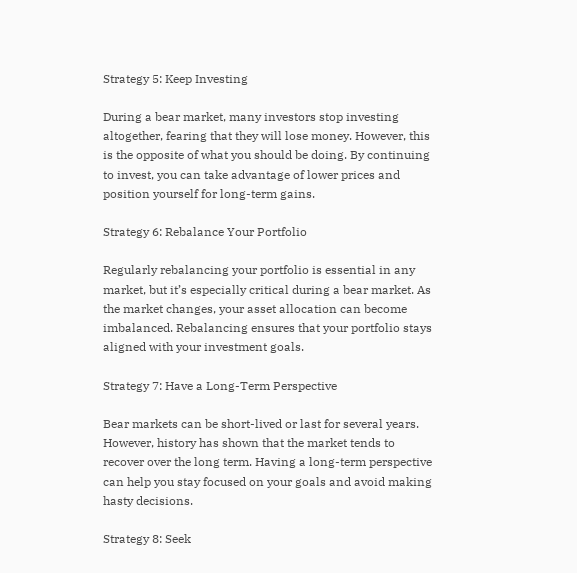Strategy 5: Keep Investing

During a bear market, many investors stop investing altogether, fearing that they will lose money. However, this is the opposite of what you should be doing. By continuing to invest, you can take advantage of lower prices and position yourself for long-term gains.

Strategy 6: Rebalance Your Portfolio

Regularly rebalancing your portfolio is essential in any market, but it’s especially critical during a bear market. As the market changes, your asset allocation can become imbalanced. Rebalancing ensures that your portfolio stays aligned with your investment goals.

Strategy 7: Have a Long-Term Perspective

Bear markets can be short-lived or last for several years. However, history has shown that the market tends to recover over the long term. Having a long-term perspective can help you stay focused on your goals and avoid making hasty decisions.

Strategy 8: Seek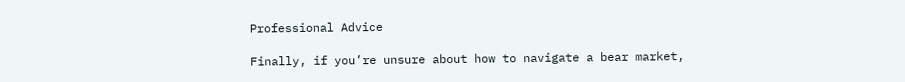Professional Advice

Finally, if you’re unsure about how to navigate a bear market,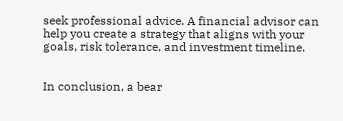seek professional advice. A financial advisor can help you create a strategy that aligns with your goals, risk tolerance, and investment timeline.


In conclusion, a bear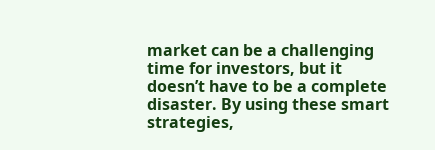market can be a challenging time for investors, but it doesn’t have to be a complete disaster. By using these smart strategies,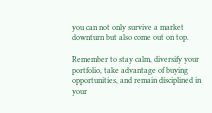you can not only survive a market downturn but also come out on top.

Remember to stay calm, diversify your portfolio, take advantage of buying opportunities, and remain disciplined in your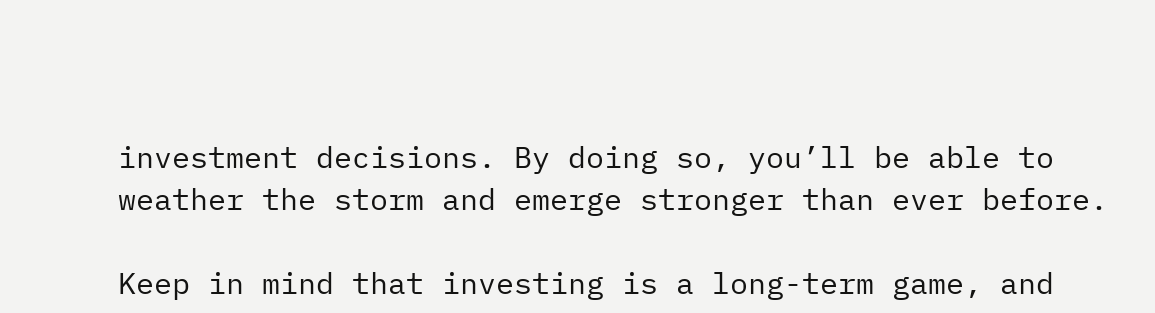investment decisions. By doing so, you’ll be able to weather the storm and emerge stronger than ever before.

Keep in mind that investing is a long-term game, and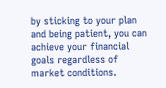by sticking to your plan and being patient, you can achieve your financial goals regardless of market conditions.